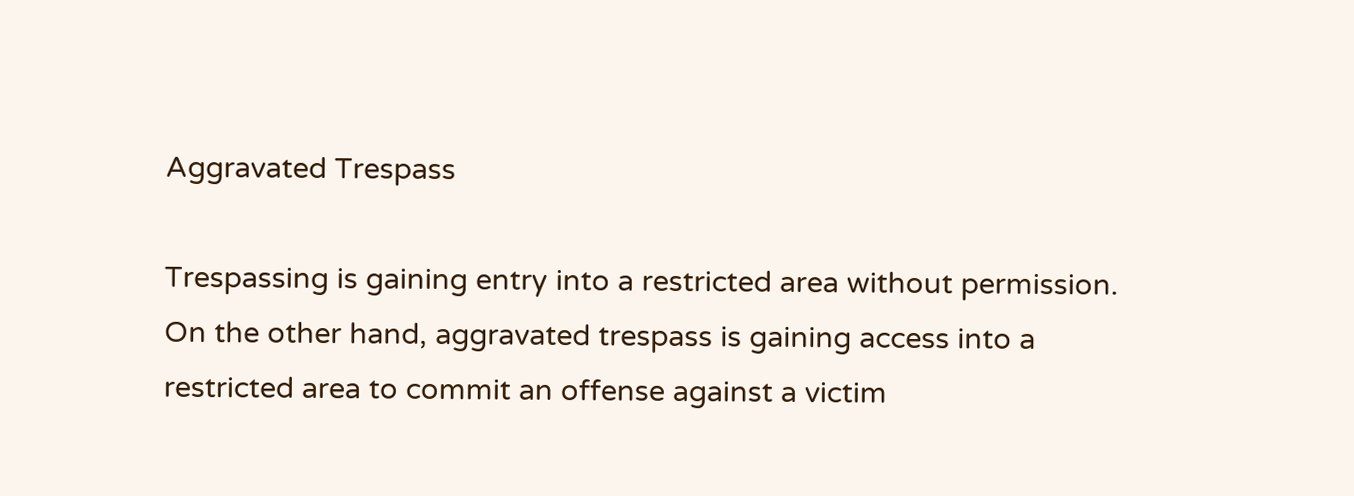Aggravated Trespass

Trespassing is gaining entry into a restricted area without permission. On the other hand, aggravated trespass is gaining access into a restricted area to commit an offense against a victim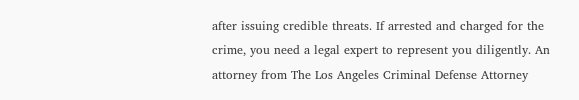after issuing credible threats. If arrested and charged for the crime, you need a legal expert to represent you diligently. An attorney from The Los Angeles Criminal Defense Attorney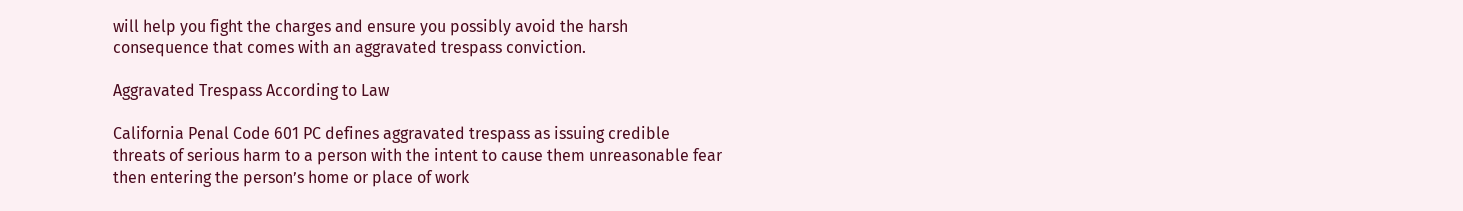will help you fight the charges and ensure you possibly avoid the harsh consequence that comes with an aggravated trespass conviction.

Aggravated Trespass According to Law

California Penal Code 601 PC defines aggravated trespass as issuing credible threats of serious harm to a person with the intent to cause them unreasonable fear then entering the person’s home or place of work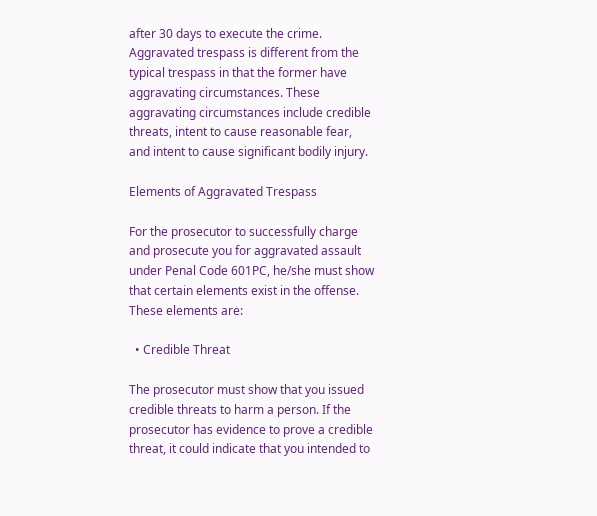after 30 days to execute the crime.  Aggravated trespass is different from the typical trespass in that the former have aggravating circumstances. These aggravating circumstances include credible threats, intent to cause reasonable fear, and intent to cause significant bodily injury.

Elements of Aggravated Trespass

For the prosecutor to successfully charge and prosecute you for aggravated assault under Penal Code 601PC, he/she must show that certain elements exist in the offense. These elements are:

  • Credible Threat

The prosecutor must show that you issued credible threats to harm a person. If the prosecutor has evidence to prove a credible threat, it could indicate that you intended to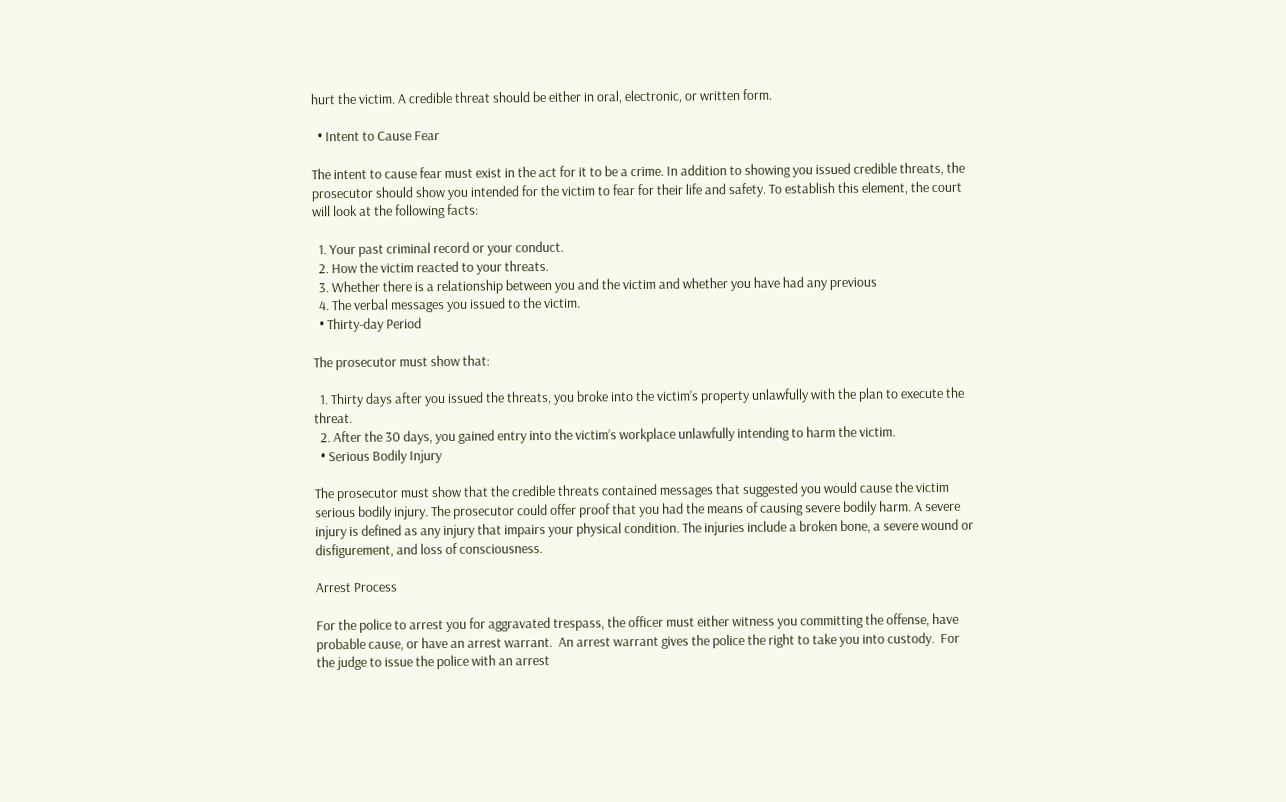hurt the victim. A credible threat should be either in oral, electronic, or written form.

  • Intent to Cause Fear

The intent to cause fear must exist in the act for it to be a crime. In addition to showing you issued credible threats, the prosecutor should show you intended for the victim to fear for their life and safety. To establish this element, the court will look at the following facts:

  1. Your past criminal record or your conduct.
  2. How the victim reacted to your threats.
  3. Whether there is a relationship between you and the victim and whether you have had any previous
  4. The verbal messages you issued to the victim.
  • Thirty-day Period

The prosecutor must show that:

  1. Thirty days after you issued the threats, you broke into the victim’s property unlawfully with the plan to execute the threat.
  2. After the 30 days, you gained entry into the victim’s workplace unlawfully intending to harm the victim.
  • Serious Bodily Injury

The prosecutor must show that the credible threats contained messages that suggested you would cause the victim serious bodily injury. The prosecutor could offer proof that you had the means of causing severe bodily harm. A severe injury is defined as any injury that impairs your physical condition. The injuries include a broken bone, a severe wound or disfigurement, and loss of consciousness.

Arrest Process

For the police to arrest you for aggravated trespass, the officer must either witness you committing the offense, have probable cause, or have an arrest warrant.  An arrest warrant gives the police the right to take you into custody.  For the judge to issue the police with an arrest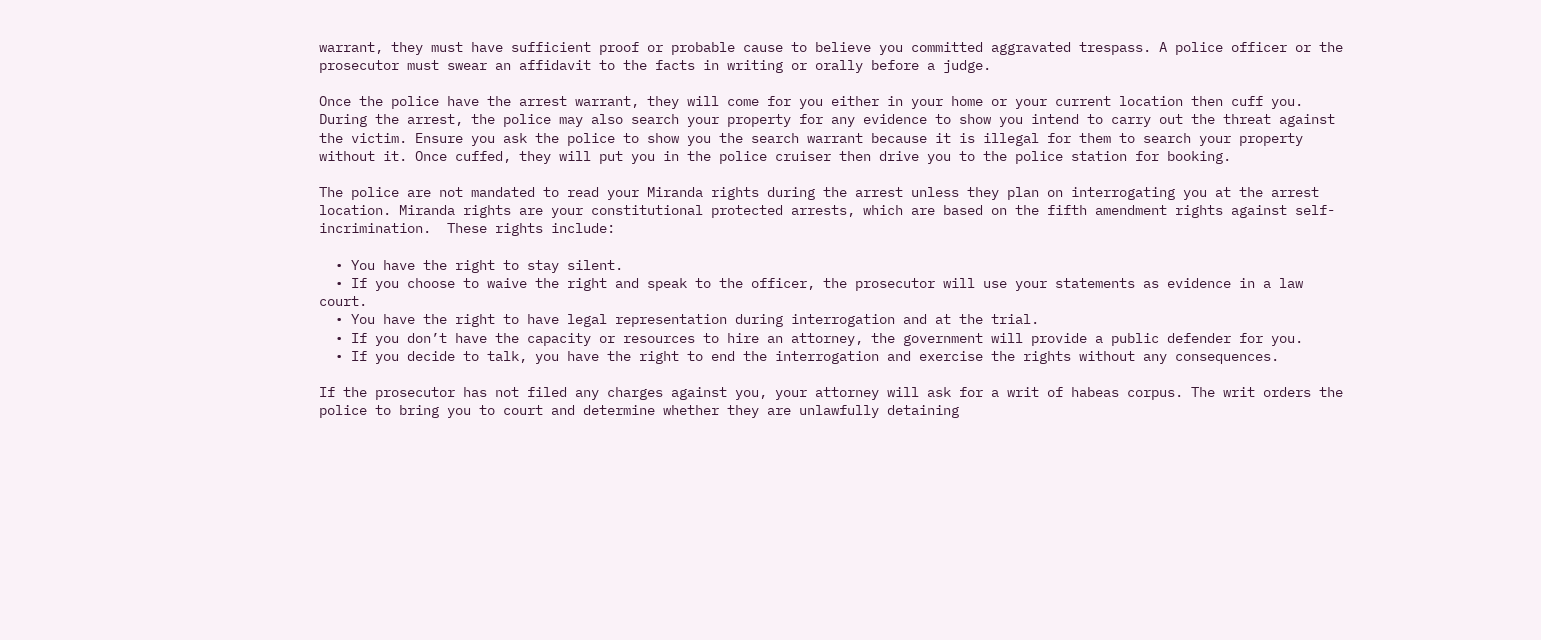warrant, they must have sufficient proof or probable cause to believe you committed aggravated trespass. A police officer or the prosecutor must swear an affidavit to the facts in writing or orally before a judge.

Once the police have the arrest warrant, they will come for you either in your home or your current location then cuff you. During the arrest, the police may also search your property for any evidence to show you intend to carry out the threat against the victim. Ensure you ask the police to show you the search warrant because it is illegal for them to search your property without it. Once cuffed, they will put you in the police cruiser then drive you to the police station for booking.

The police are not mandated to read your Miranda rights during the arrest unless they plan on interrogating you at the arrest location. Miranda rights are your constitutional protected arrests, which are based on the fifth amendment rights against self-incrimination.  These rights include:

  • You have the right to stay silent.
  • If you choose to waive the right and speak to the officer, the prosecutor will use your statements as evidence in a law court.
  • You have the right to have legal representation during interrogation and at the trial.
  • If you don’t have the capacity or resources to hire an attorney, the government will provide a public defender for you.
  • If you decide to talk, you have the right to end the interrogation and exercise the rights without any consequences.

If the prosecutor has not filed any charges against you, your attorney will ask for a writ of habeas corpus. The writ orders the police to bring you to court and determine whether they are unlawfully detaining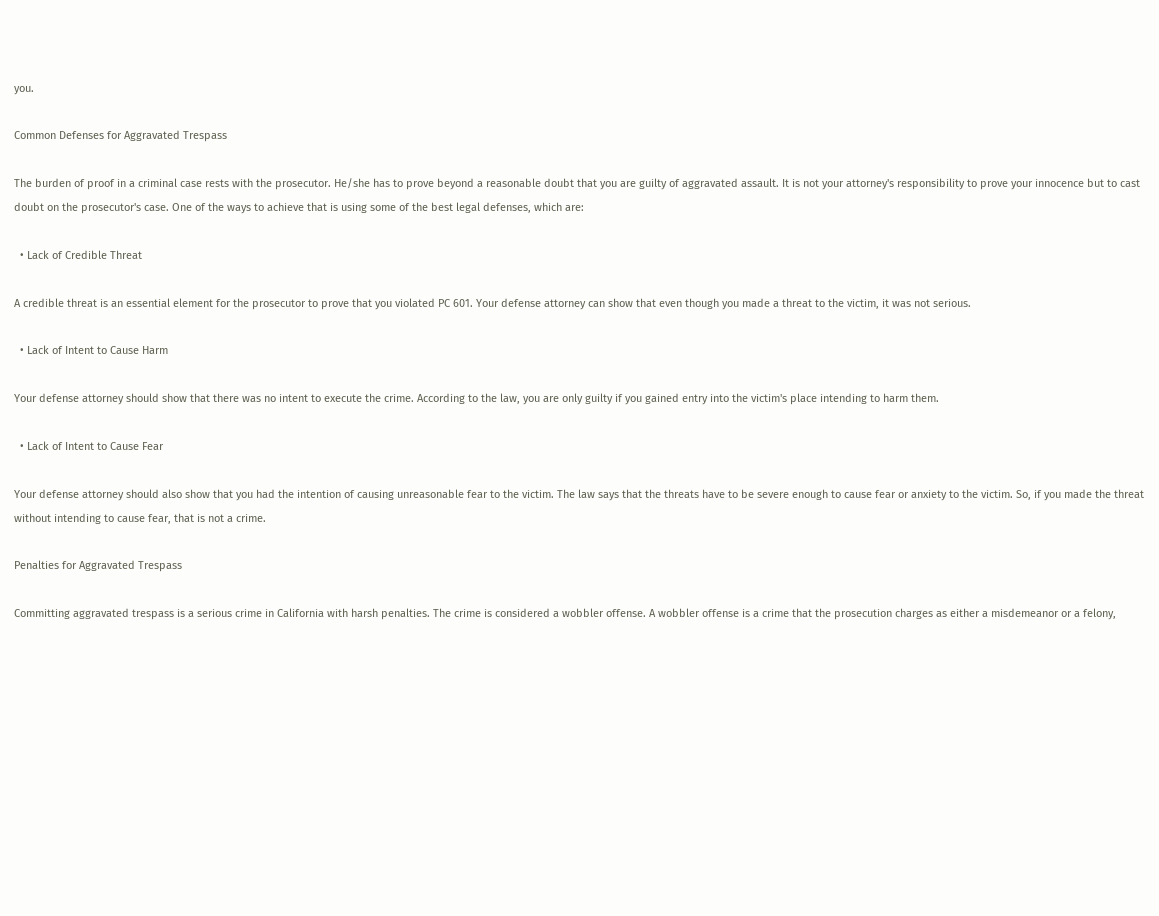you.

Common Defenses for Aggravated Trespass

The burden of proof in a criminal case rests with the prosecutor. He/she has to prove beyond a reasonable doubt that you are guilty of aggravated assault. It is not your attorney's responsibility to prove your innocence but to cast doubt on the prosecutor's case. One of the ways to achieve that is using some of the best legal defenses, which are:

  • Lack of Credible Threat

A credible threat is an essential element for the prosecutor to prove that you violated PC 601. Your defense attorney can show that even though you made a threat to the victim, it was not serious.

  • Lack of Intent to Cause Harm

Your defense attorney should show that there was no intent to execute the crime. According to the law, you are only guilty if you gained entry into the victim's place intending to harm them.

  • Lack of Intent to Cause Fear

Your defense attorney should also show that you had the intention of causing unreasonable fear to the victim. The law says that the threats have to be severe enough to cause fear or anxiety to the victim. So, if you made the threat without intending to cause fear, that is not a crime.

Penalties for Aggravated Trespass

Committing aggravated trespass is a serious crime in California with harsh penalties. The crime is considered a wobbler offense. A wobbler offense is a crime that the prosecution charges as either a misdemeanor or a felony,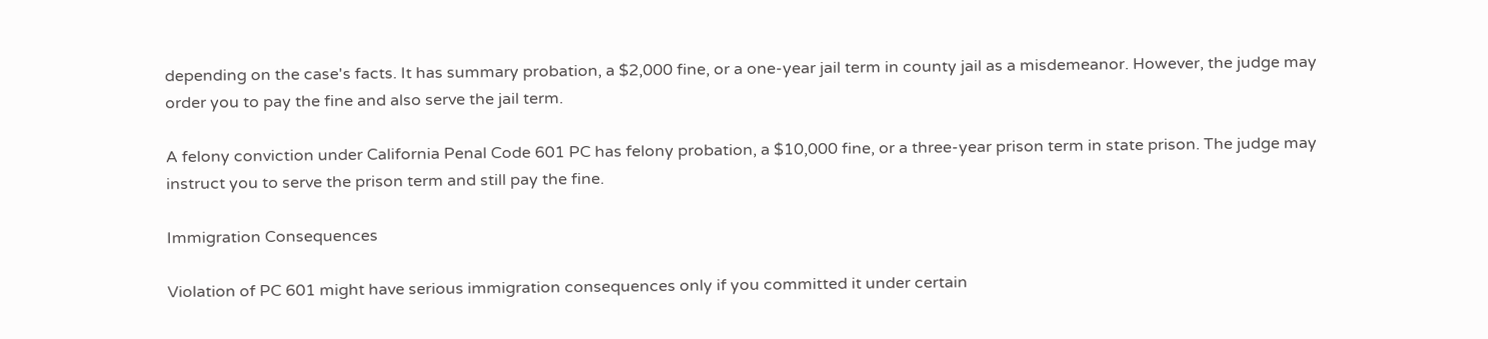depending on the case's facts. It has summary probation, a $2,000 fine, or a one-year jail term in county jail as a misdemeanor. However, the judge may order you to pay the fine and also serve the jail term.

A felony conviction under California Penal Code 601 PC has felony probation, a $10,000 fine, or a three-year prison term in state prison. The judge may instruct you to serve the prison term and still pay the fine.

Immigration Consequences

Violation of PC 601 might have serious immigration consequences only if you committed it under certain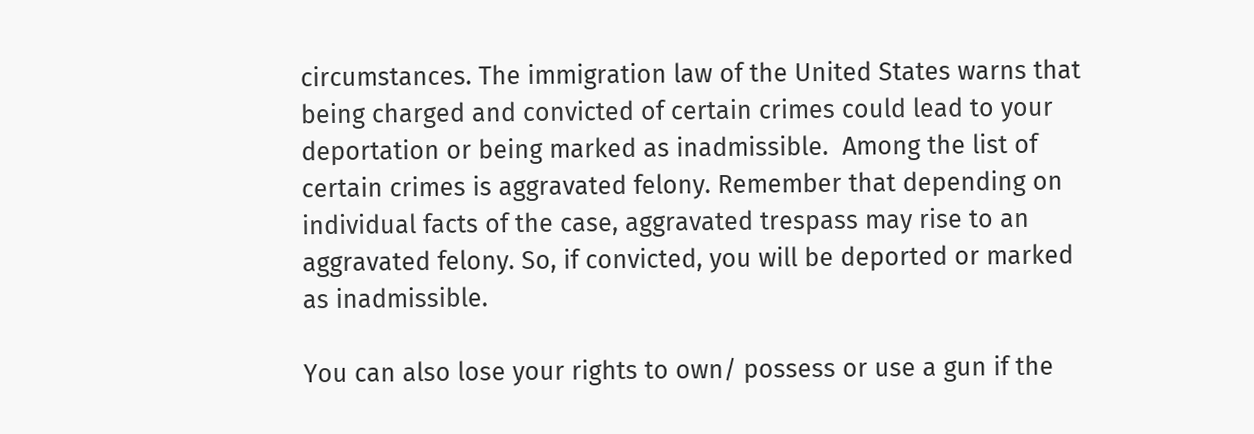circumstances. The immigration law of the United States warns that being charged and convicted of certain crimes could lead to your deportation or being marked as inadmissible.  Among the list of certain crimes is aggravated felony. Remember that depending on individual facts of the case, aggravated trespass may rise to an aggravated felony. So, if convicted, you will be deported or marked as inadmissible.

You can also lose your rights to own/ possess or use a gun if the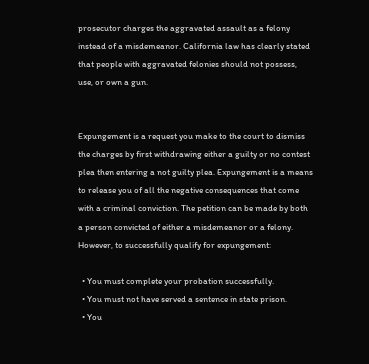prosecutor charges the aggravated assault as a felony instead of a misdemeanor. California law has clearly stated that people with aggravated felonies should not possess, use, or own a gun.


Expungement is a request you make to the court to dismiss the charges by first withdrawing either a guilty or no contest plea then entering a not guilty plea. Expungement is a means to release you of all the negative consequences that come with a criminal conviction. The petition can be made by both a person convicted of either a misdemeanor or a felony. However, to successfully qualify for expungement:

  • You must complete your probation successfully.
  • You must not have served a sentence in state prison.
  • You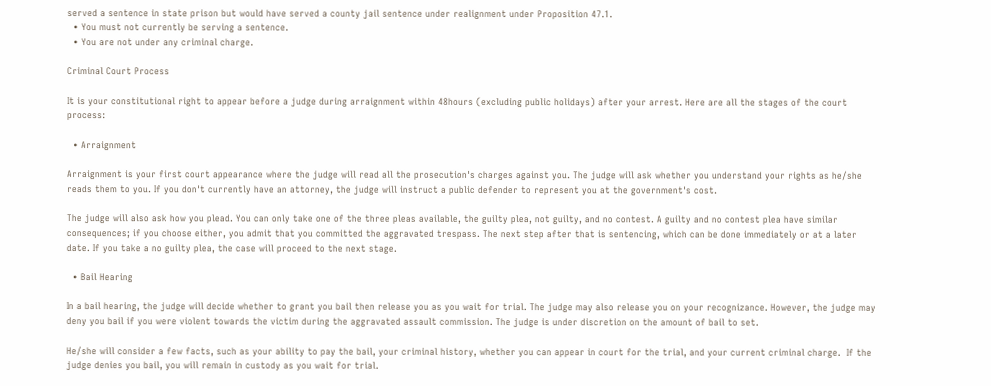served a sentence in state prison but would have served a county jail sentence under realignment under Proposition 47.1.
  • You must not currently be serving a sentence.
  • You are not under any criminal charge.

Criminal Court Process

It is your constitutional right to appear before a judge during arraignment within 48hours (excluding public holidays) after your arrest. Here are all the stages of the court process:

  • Arraignment

Arraignment is your first court appearance where the judge will read all the prosecution's charges against you. The judge will ask whether you understand your rights as he/she reads them to you. If you don't currently have an attorney, the judge will instruct a public defender to represent you at the government's cost.

The judge will also ask how you plead. You can only take one of the three pleas available, the guilty plea, not guilty, and no contest. A guilty and no contest plea have similar consequences; if you choose either, you admit that you committed the aggravated trespass. The next step after that is sentencing, which can be done immediately or at a later date. If you take a no guilty plea, the case will proceed to the next stage.

  • Bail Hearing

In a bail hearing, the judge will decide whether to grant you bail then release you as you wait for trial. The judge may also release you on your recognizance. However, the judge may deny you bail if you were violent towards the victim during the aggravated assault commission. The judge is under discretion on the amount of bail to set.

He/she will consider a few facts, such as your ability to pay the bail, your criminal history, whether you can appear in court for the trial, and your current criminal charge.  If the judge denies you bail, you will remain in custody as you wait for trial.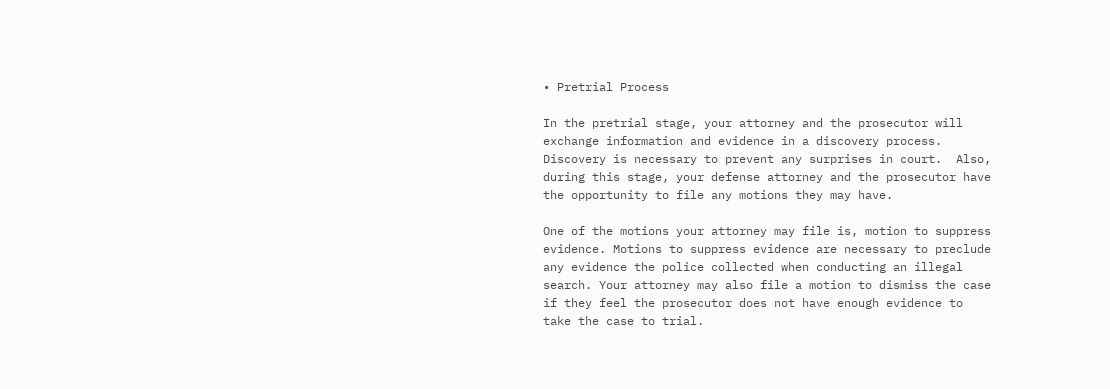• Pretrial Process

In the pretrial stage, your attorney and the prosecutor will exchange information and evidence in a discovery process. Discovery is necessary to prevent any surprises in court.  Also, during this stage, your defense attorney and the prosecutor have the opportunity to file any motions they may have.

One of the motions your attorney may file is, motion to suppress evidence. Motions to suppress evidence are necessary to preclude any evidence the police collected when conducting an illegal search. Your attorney may also file a motion to dismiss the case if they feel the prosecutor does not have enough evidence to take the case to trial.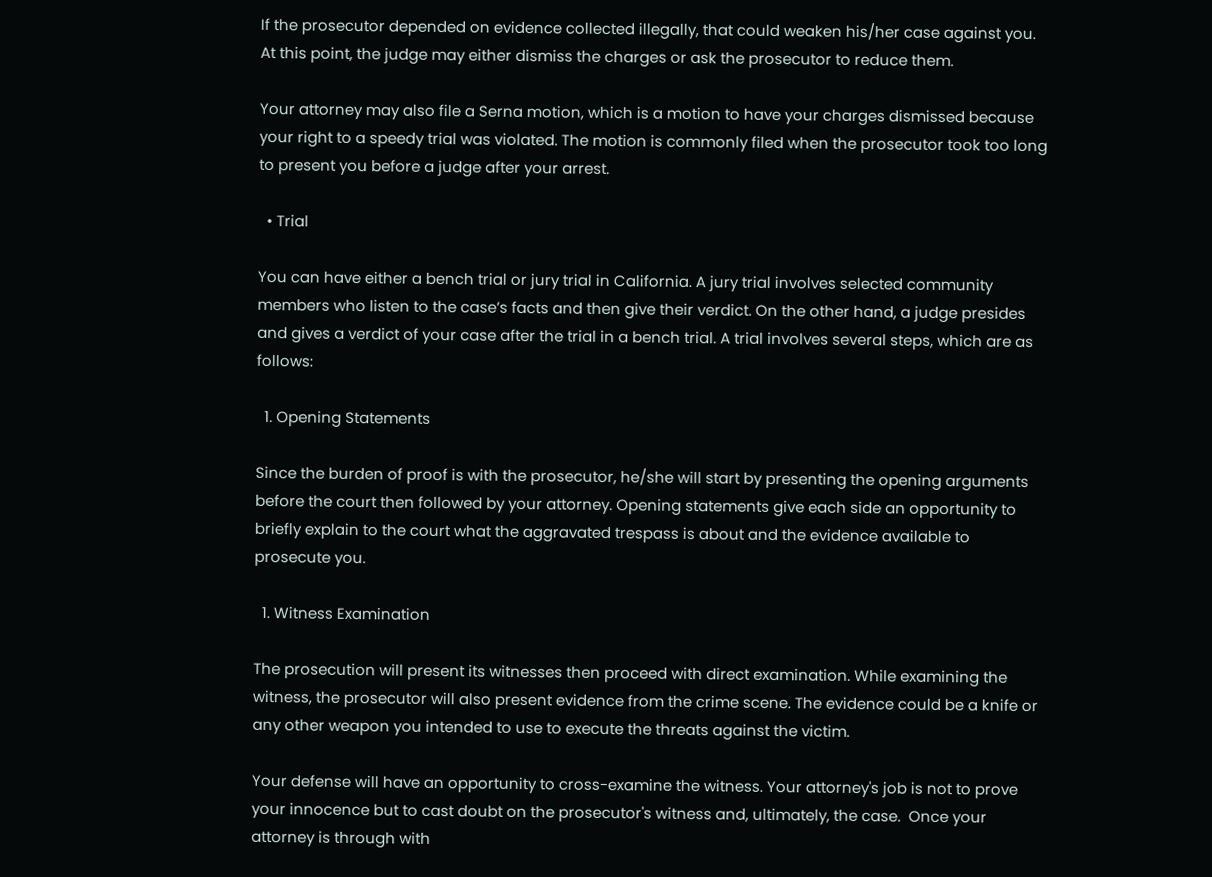If the prosecutor depended on evidence collected illegally, that could weaken his/her case against you. At this point, the judge may either dismiss the charges or ask the prosecutor to reduce them.

Your attorney may also file a Serna motion, which is a motion to have your charges dismissed because your right to a speedy trial was violated. The motion is commonly filed when the prosecutor took too long to present you before a judge after your arrest.

  • Trial

You can have either a bench trial or jury trial in California. A jury trial involves selected community members who listen to the case’s facts and then give their verdict. On the other hand, a judge presides and gives a verdict of your case after the trial in a bench trial. A trial involves several steps, which are as follows:

  1. Opening Statements

Since the burden of proof is with the prosecutor, he/she will start by presenting the opening arguments before the court then followed by your attorney. Opening statements give each side an opportunity to briefly explain to the court what the aggravated trespass is about and the evidence available to prosecute you.

  1. Witness Examination

The prosecution will present its witnesses then proceed with direct examination. While examining the witness, the prosecutor will also present evidence from the crime scene. The evidence could be a knife or any other weapon you intended to use to execute the threats against the victim.

Your defense will have an opportunity to cross-examine the witness. Your attorney's job is not to prove your innocence but to cast doubt on the prosecutor's witness and, ultimately, the case.  Once your attorney is through with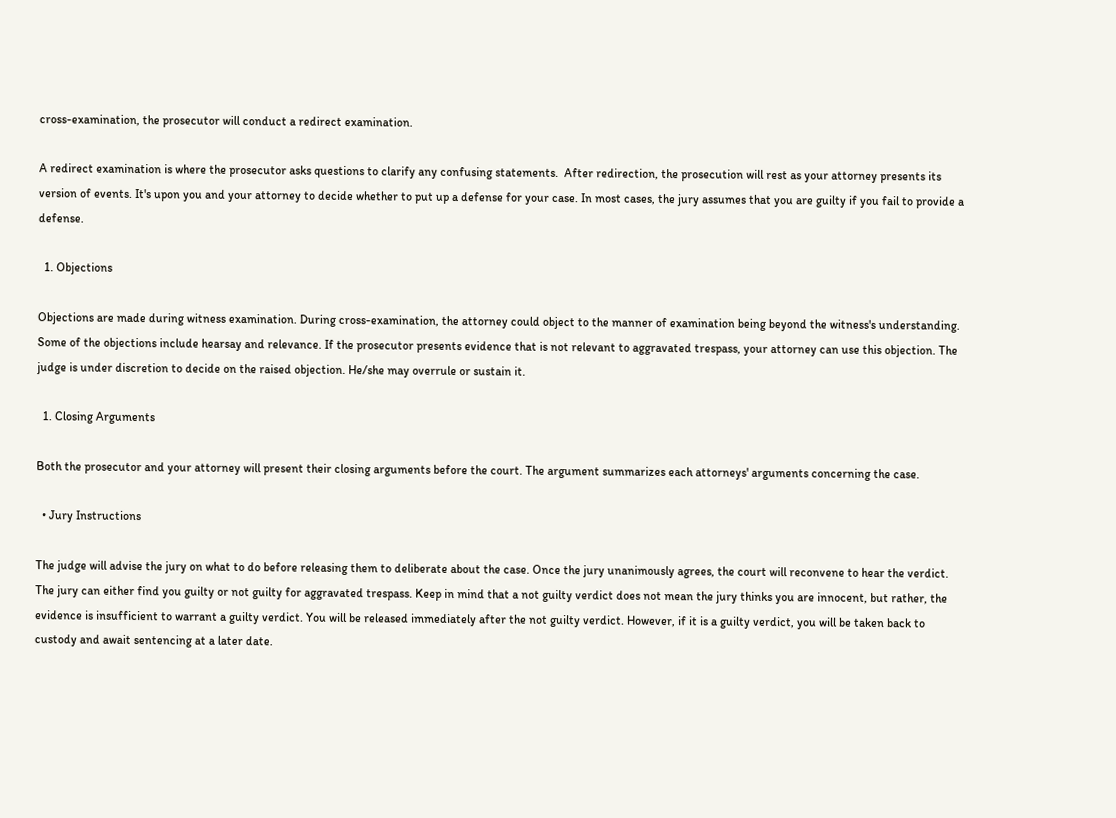cross-examination, the prosecutor will conduct a redirect examination.

A redirect examination is where the prosecutor asks questions to clarify any confusing statements.  After redirection, the prosecution will rest as your attorney presents its version of events. It's upon you and your attorney to decide whether to put up a defense for your case. In most cases, the jury assumes that you are guilty if you fail to provide a defense.

  1. Objections

Objections are made during witness examination. During cross-examination, the attorney could object to the manner of examination being beyond the witness's understanding.  Some of the objections include hearsay and relevance. If the prosecutor presents evidence that is not relevant to aggravated trespass, your attorney can use this objection. The judge is under discretion to decide on the raised objection. He/she may overrule or sustain it.

  1. Closing Arguments

Both the prosecutor and your attorney will present their closing arguments before the court. The argument summarizes each attorneys' arguments concerning the case.

  • Jury Instructions

The judge will advise the jury on what to do before releasing them to deliberate about the case. Once the jury unanimously agrees, the court will reconvene to hear the verdict. The jury can either find you guilty or not guilty for aggravated trespass. Keep in mind that a not guilty verdict does not mean the jury thinks you are innocent, but rather, the evidence is insufficient to warrant a guilty verdict. You will be released immediately after the not guilty verdict. However, if it is a guilty verdict, you will be taken back to custody and await sentencing at a later date.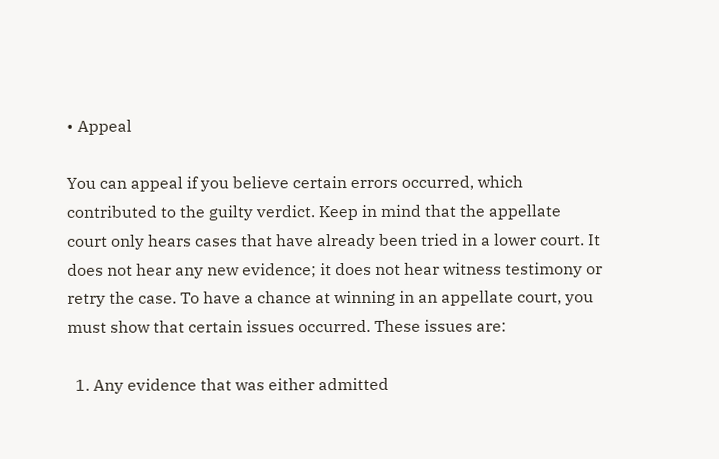• Appeal

You can appeal if you believe certain errors occurred, which contributed to the guilty verdict. Keep in mind that the appellate court only hears cases that have already been tried in a lower court. It does not hear any new evidence; it does not hear witness testimony or retry the case. To have a chance at winning in an appellate court, you must show that certain issues occurred. These issues are:

  1. Any evidence that was either admitted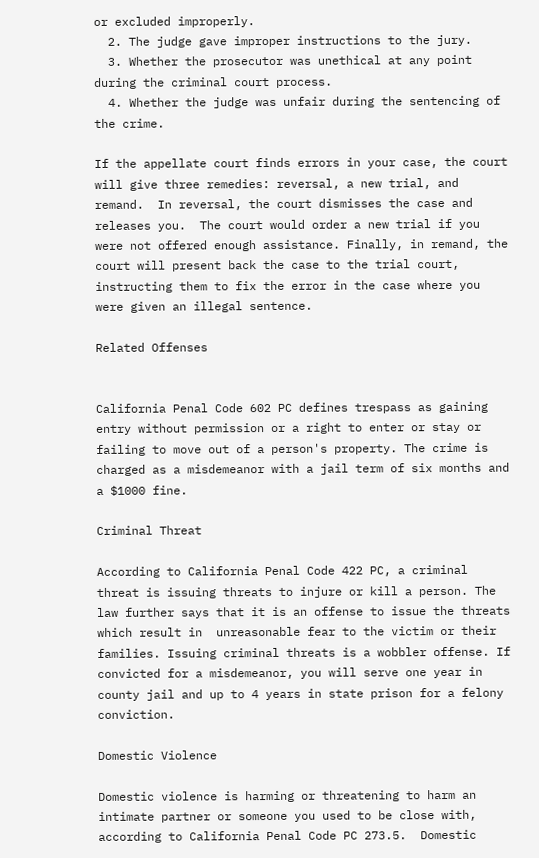or excluded improperly.
  2. The judge gave improper instructions to the jury.
  3. Whether the prosecutor was unethical at any point during the criminal court process.
  4. Whether the judge was unfair during the sentencing of the crime.

If the appellate court finds errors in your case, the court will give three remedies: reversal, a new trial, and remand.  In reversal, the court dismisses the case and releases you.  The court would order a new trial if you were not offered enough assistance. Finally, in remand, the court will present back the case to the trial court, instructing them to fix the error in the case where you were given an illegal sentence.

Related Offenses


California Penal Code 602 PC defines trespass as gaining entry without permission or a right to enter or stay or failing to move out of a person's property. The crime is charged as a misdemeanor with a jail term of six months and a $1000 fine.

Criminal Threat

According to California Penal Code 422 PC, a criminal threat is issuing threats to injure or kill a person. The law further says that it is an offense to issue the threats which result in  unreasonable fear to the victim or their families. Issuing criminal threats is a wobbler offense. If convicted for a misdemeanor, you will serve one year in county jail and up to 4 years in state prison for a felony conviction.

Domestic Violence

Domestic violence is harming or threatening to harm an intimate partner or someone you used to be close with, according to California Penal Code PC 273.5.  Domestic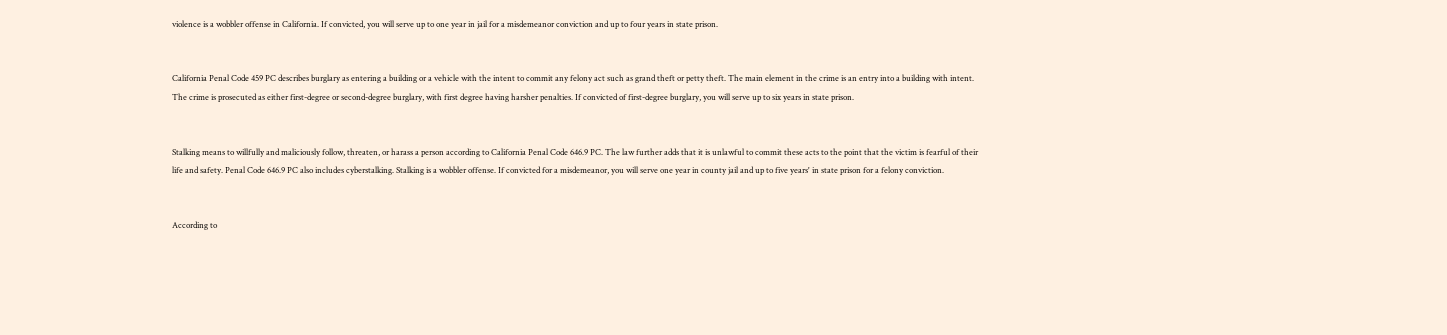violence is a wobbler offense in California. If convicted, you will serve up to one year in jail for a misdemeanor conviction and up to four years in state prison.


California Penal Code 459 PC describes burglary as entering a building or a vehicle with the intent to commit any felony act such as grand theft or petty theft. The main element in the crime is an entry into a building with intent. The crime is prosecuted as either first-degree or second-degree burglary, with first degree having harsher penalties. If convicted of first-degree burglary, you will serve up to six years in state prison.


Stalking means to willfully and maliciously follow, threaten, or harass a person according to California Penal Code 646.9 PC. The law further adds that it is unlawful to commit these acts to the point that the victim is fearful of their life and safety. Penal Code 646.9 PC also includes cyberstalking. Stalking is a wobbler offense. If convicted for a misdemeanor, you will serve one year in county jail and up to five years' in state prison for a felony conviction.


According to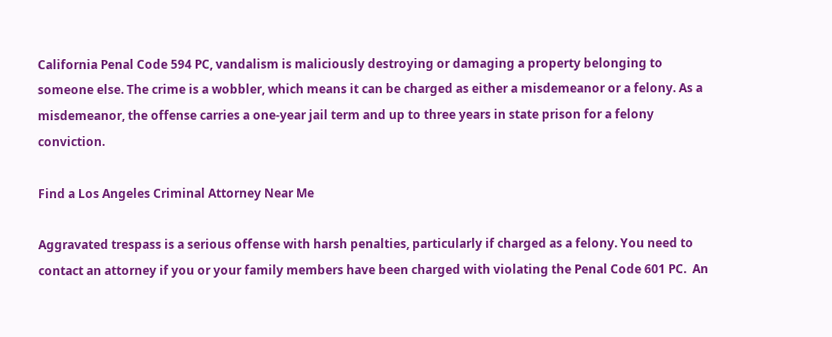California Penal Code 594 PC, vandalism is maliciously destroying or damaging a property belonging to someone else. The crime is a wobbler, which means it can be charged as either a misdemeanor or a felony. As a misdemeanor, the offense carries a one-year jail term and up to three years in state prison for a felony conviction.

Find a Los Angeles Criminal Attorney Near Me

Aggravated trespass is a serious offense with harsh penalties, particularly if charged as a felony. You need to contact an attorney if you or your family members have been charged with violating the Penal Code 601 PC.  An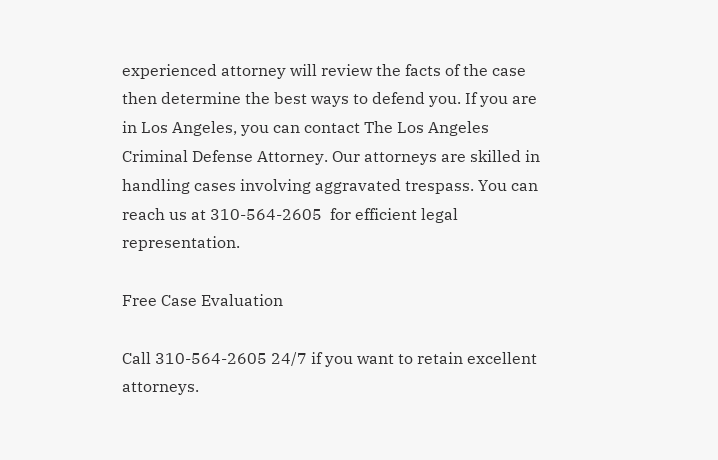experienced attorney will review the facts of the case then determine the best ways to defend you. If you are in Los Angeles, you can contact The Los Angeles Criminal Defense Attorney. Our attorneys are skilled in handling cases involving aggravated trespass. You can reach us at 310-564-2605  for efficient legal representation.

Free Case Evaluation

Call 310-564-2605 24/7 if you want to retain excellent attorneys.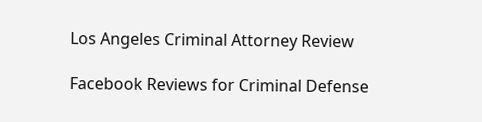Los Angeles Criminal Attorney Review

Facebook Reviews for Criminal Defense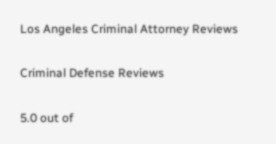Los Angeles Criminal Attorney Reviews

Criminal Defense Reviews

5.0 out of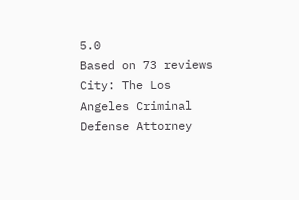5.0
Based on 73 reviews
City: The Los Angeles Criminal Defense Attorney